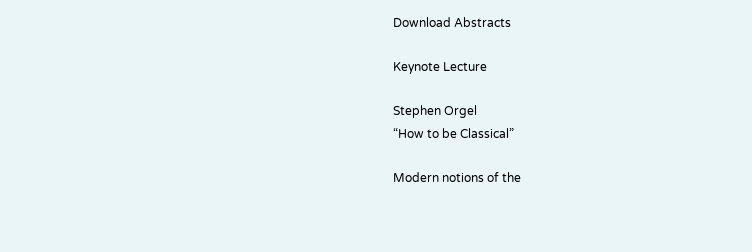Download Abstracts

Keynote Lecture

Stephen Orgel
“How to be Classical”

Modern notions of the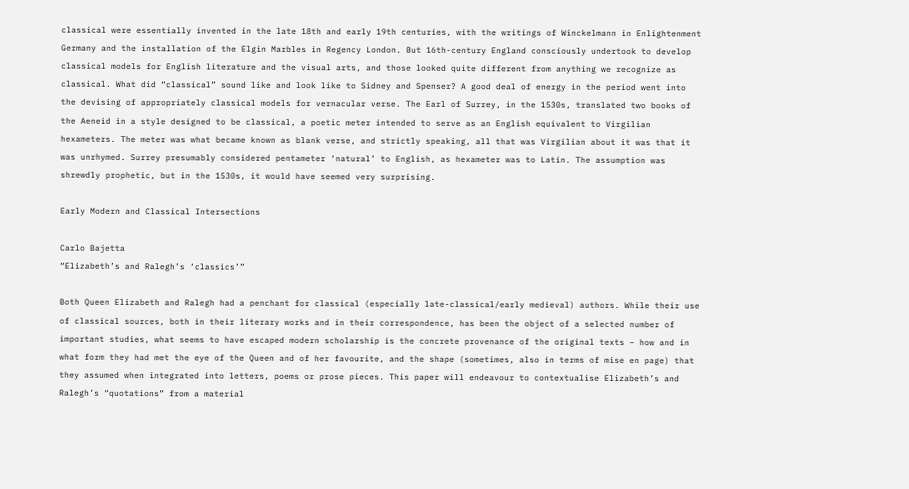classical were essentially invented in the late 18th and early 19th centuries, with the writings of Winckelmann in Enlightenment Germany and the installation of the Elgin Marbles in Regency London. But 16th-century England consciously undertook to develop classical models for English literature and the visual arts, and those looked quite different from anything we recognize as classical. What did “classical” sound like and look like to Sidney and Spenser? A good deal of energy in the period went into the devising of appropriately classical models for vernacular verse. The Earl of Surrey, in the 1530s, translated two books of the Aeneid in a style designed to be classical, a poetic meter intended to serve as an English equivalent to Virgilian hexameters. The meter was what became known as blank verse, and strictly speaking, all that was Virgilian about it was that it was unrhymed. Surrey presumably considered pentameter ‘natural’ to English, as hexameter was to Latin. The assumption was shrewdly prophetic, but in the 1530s, it would have seemed very surprising.

Early Modern and Classical Intersections

Carlo Bajetta
“Elizabeth’s and Ralegh’s ‘classics’”

Both Queen Elizabeth and Ralegh had a penchant for classical (especially late-classical/early medieval) authors. While their use of classical sources, both in their literary works and in their correspondence, has been the object of a selected number of important studies, what seems to have escaped modern scholarship is the concrete provenance of the original texts – how and in what form they had met the eye of the Queen and of her favourite, and the shape (sometimes, also in terms of mise en page) that they assumed when integrated into letters, poems or prose pieces. This paper will endeavour to contextualise Elizabeth’s and Ralegh’s “quotations” from a material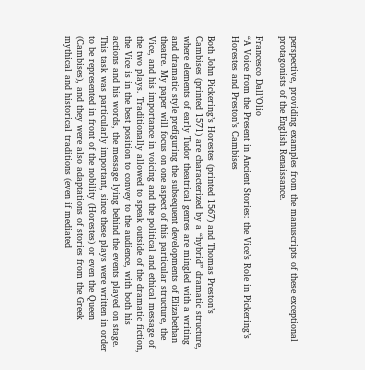perspective, providing examples from the manuscripts of these exceptional protagonists of the English Renaissance.

Francesco Dall’Olio
“A Voice from the Present in Ancient Stories: the Vice’s Role in Pickering’s Horestes and Preston’s Cambises

Both John Pickering’s Horestes (printed 1567) and Thomas Preston’s Cambises (printed 1571) are characterized by a “hybrid” dramatic structure, where elements of early Tudor theatrical genres are mingled with a writing and dramatic style prefiguring the subsequent developments of Elizabethan theatre. My paper will focus on one aspect of this particular structure, the Vice, and his importance in voicing and the political and ethical message of the two plays. Traditionally allowed to speak outside of the dramatic fiction, the Vice is in the best position to convey to the audience, with both his actions and his words, the message lying behind the events played on stage. This task was particularly important, since these plays were written in order to be represented in front of the nobility (Horestes) or even the Queen (Cambises), and they were also adaptations of stories from the Greek mythical and historical traditions (even if mediated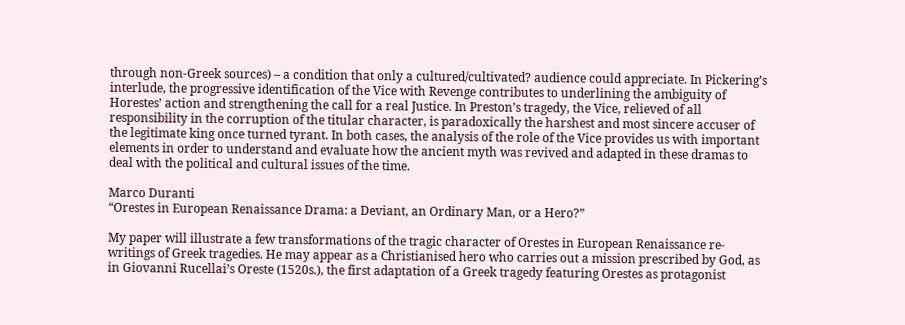through non-Greek sources) – a condition that only a cultured/cultivated? audience could appreciate. In Pickering’s interlude, the progressive identification of the Vice with Revenge contributes to underlining the ambiguity of Horestes’ action and strengthening the call for a real Justice. In Preston’s tragedy, the Vice, relieved of all responsibility in the corruption of the titular character, is paradoxically the harshest and most sincere accuser of the legitimate king once turned tyrant. In both cases, the analysis of the role of the Vice provides us with important elements in order to understand and evaluate how the ancient myth was revived and adapted in these dramas to deal with the political and cultural issues of the time.

Marco Duranti
“Orestes in European Renaissance Drama: a Deviant, an Ordinary Man, or a Hero?”

My paper will illustrate a few transformations of the tragic character of Orestes in European Renaissance re-writings of Greek tragedies. He may appear as a Christianised hero who carries out a mission prescribed by God, as in Giovanni Rucellai’s Oreste (1520s.), the first adaptation of a Greek tragedy featuring Orestes as protagonist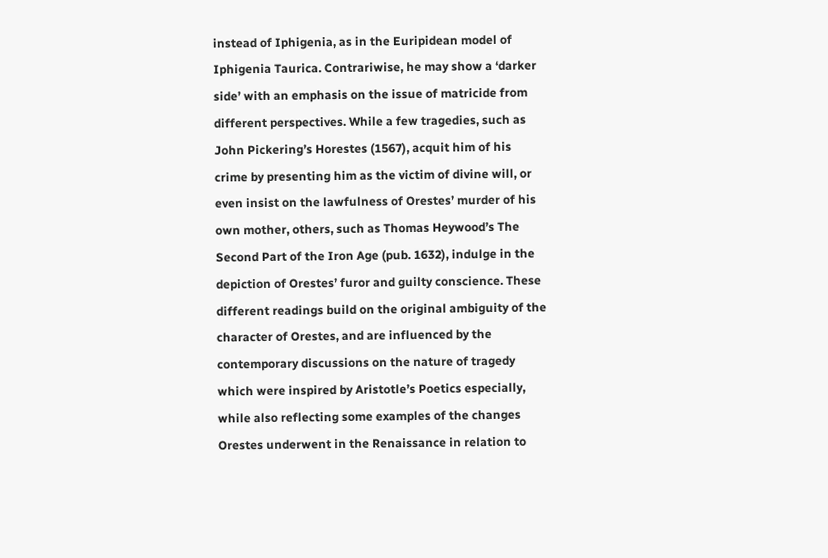instead of Iphigenia, as in the Euripidean model of Iphigenia Taurica. Contrariwise, he may show a ‘darker side’ with an emphasis on the issue of matricide from different perspectives. While a few tragedies, such as John Pickering’s Horestes (1567), acquit him of his crime by presenting him as the victim of divine will, or even insist on the lawfulness of Orestes’ murder of his own mother, others, such as Thomas Heywood’s The Second Part of the Iron Age (pub. 1632), indulge in the depiction of Orestes’ furor and guilty conscience. These different readings build on the original ambiguity of the character of Orestes, and are influenced by the contemporary discussions on the nature of tragedy which were inspired by Aristotle’s Poetics especially, while also reflecting some examples of the changes Orestes underwent in the Renaissance in relation to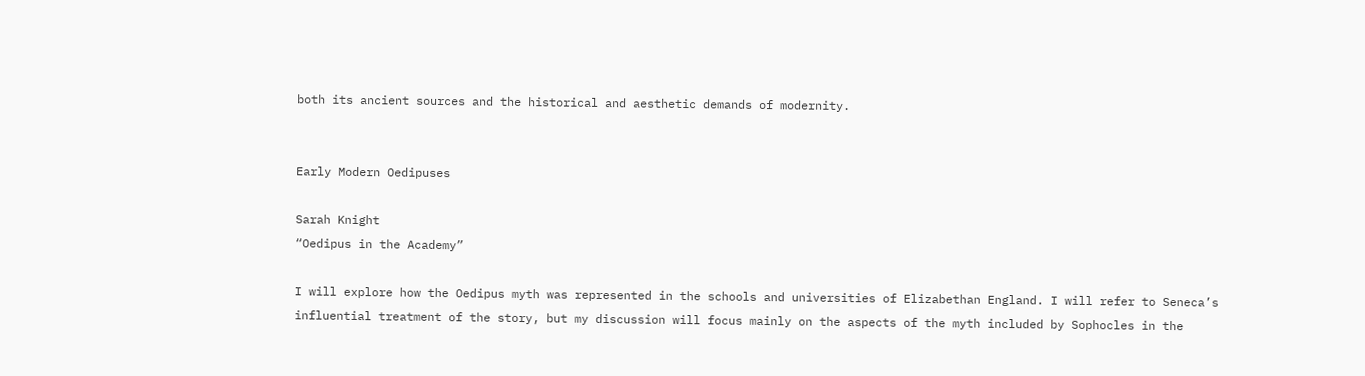both its ancient sources and the historical and aesthetic demands of modernity.


Early Modern Oedipuses

Sarah Knight
“Oedipus in the Academy”

I will explore how the Oedipus myth was represented in the schools and universities of Elizabethan England. I will refer to Seneca’s influential treatment of the story, but my discussion will focus mainly on the aspects of the myth included by Sophocles in the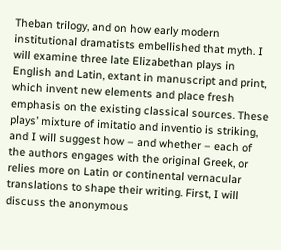Theban trilogy, and on how early modern institutional dramatists embellished that myth. I will examine three late Elizabethan plays in English and Latin, extant in manuscript and print, which invent new elements and place fresh emphasis on the existing classical sources. These plays’ mixture of imitatio and inventio is striking, and I will suggest how – and whether – each of the authors engages with the original Greek, or relies more on Latin or continental vernacular translations to shape their writing. First, I will discuss the anonymous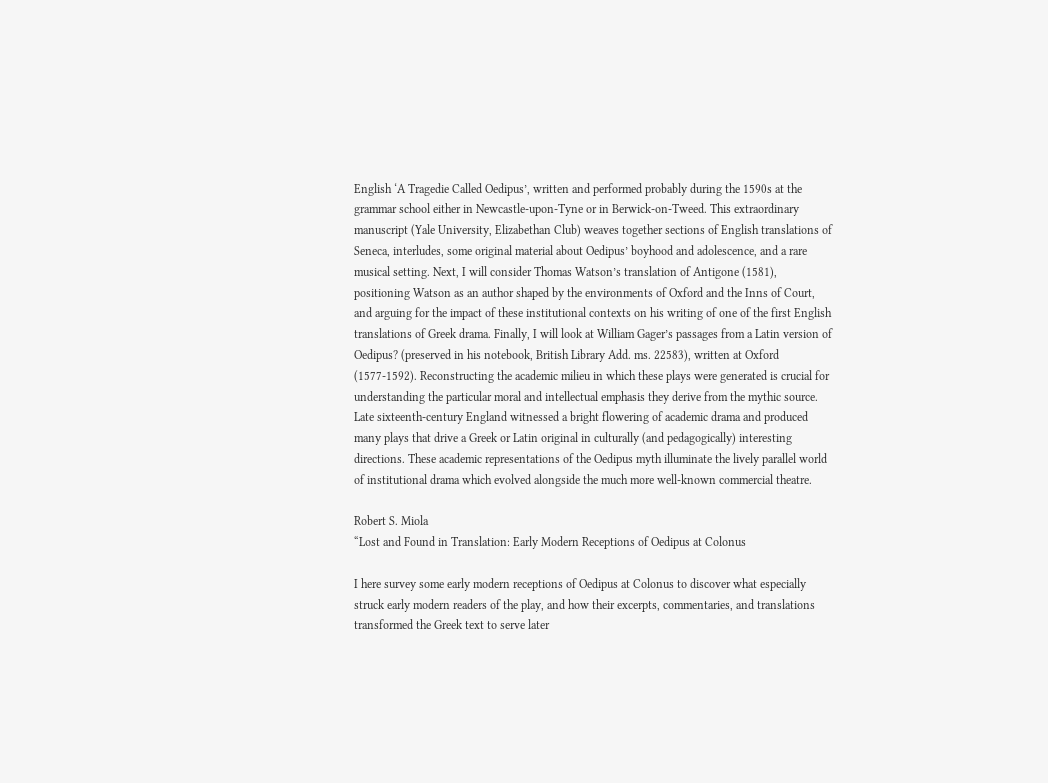English ‘A Tragedie Called Oedipus’, written and performed probably during the 1590s at the grammar school either in Newcastle-upon-Tyne or in Berwick-on-Tweed. This extraordinary manuscript (Yale University, Elizabethan Club) weaves together sections of English translations of Seneca, interludes, some original material about Oedipus’ boyhood and adolescence, and a rare musical setting. Next, I will consider Thomas Watson’s translation of Antigone (1581), positioning Watson as an author shaped by the environments of Oxford and the Inns of Court, and arguing for the impact of these institutional contexts on his writing of one of the first English translations of Greek drama. Finally, I will look at William Gager’s passages from a Latin version of Oedipus? (preserved in his notebook, British Library Add. ms. 22583), written at Oxford (1577-1592). Reconstructing the academic milieu in which these plays were generated is crucial for understanding the particular moral and intellectual emphasis they derive from the mythic source. Late sixteenth-century England witnessed a bright flowering of academic drama and produced many plays that drive a Greek or Latin original in culturally (and pedagogically) interesting directions. These academic representations of the Oedipus myth illuminate the lively parallel world of institutional drama which evolved alongside the much more well-known commercial theatre.

Robert S. Miola
“Lost and Found in Translation: Early Modern Receptions of Oedipus at Colonus

I here survey some early modern receptions of Oedipus at Colonus to discover what especially struck early modern readers of the play, and how their excerpts, commentaries, and translations transformed the Greek text to serve later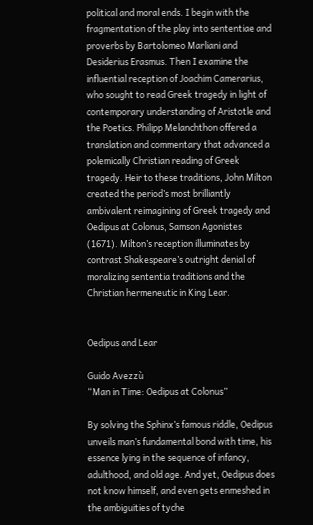political and moral ends. I begin with the fragmentation of the play into sententiae and proverbs by Bartolomeo Marliani and Desiderius Erasmus. Then I examine the influential reception of Joachim Camerarius, who sought to read Greek tragedy in light of contemporary understanding of Aristotle and the Poetics. Philipp Melanchthon offered a translation and commentary that advanced a polemically Christian reading of Greek tragedy. Heir to these traditions, John Milton created the period’s most brilliantly ambivalent reimagining of Greek tragedy and Oedipus at Colonus, Samson Agonistes (1671). Milton’s reception illuminates by contrast Shakespeare’s outright denial of moralizing sententia traditions and the Christian hermeneutic in King Lear.


Oedipus and Lear

Guido Avezzù
“Man in Time: Oedipus at Colonus”

By solving the Sphinx’s famous riddle, Oedipus unveils man’s fundamental bond with time, his essence lying in the sequence of infancy, adulthood, and old age. And yet, Oedipus does not know himself, and even gets enmeshed in the ambiguities of tyche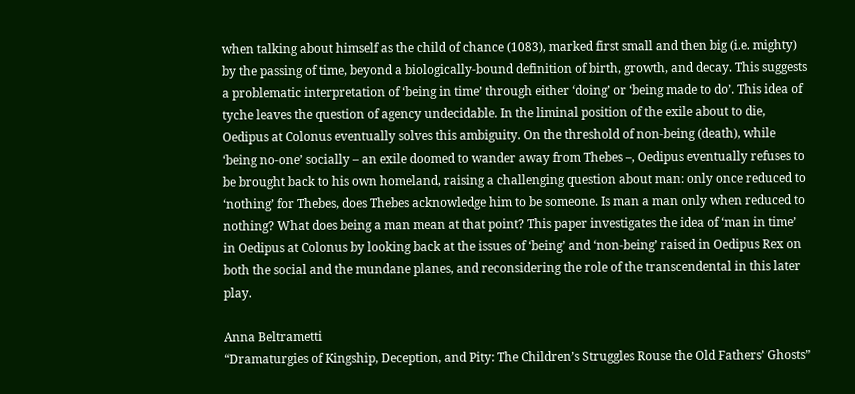when talking about himself as the child of chance (1083), marked first small and then big (i.e. mighty) by the passing of time, beyond a biologically-bound definition of birth, growth, and decay. This suggests a problematic interpretation of ‘being in time’ through either ‘doing’ or ‘being made to do’. This idea of tyche leaves the question of agency undecidable. In the liminal position of the exile about to die, Oedipus at Colonus eventually solves this ambiguity. On the threshold of non-being (death), while ‘being no-one’ socially – an exile doomed to wander away from Thebes –, Oedipus eventually refuses to be brought back to his own homeland, raising a challenging question about man: only once reduced to ‘nothing’ for Thebes, does Thebes acknowledge him to be someone. Is man a man only when reduced to nothing? What does being a man mean at that point? This paper investigates the idea of ‘man in time’ in Oedipus at Colonus by looking back at the issues of ‘being’ and ‘non-being’ raised in Oedipus Rex on both the social and the mundane planes, and reconsidering the role of the transcendental in this later play.

Anna Beltrametti
“Dramaturgies of Kingship, Deception, and Pity: The Children’s Struggles Rouse the Old Fathers’ Ghosts”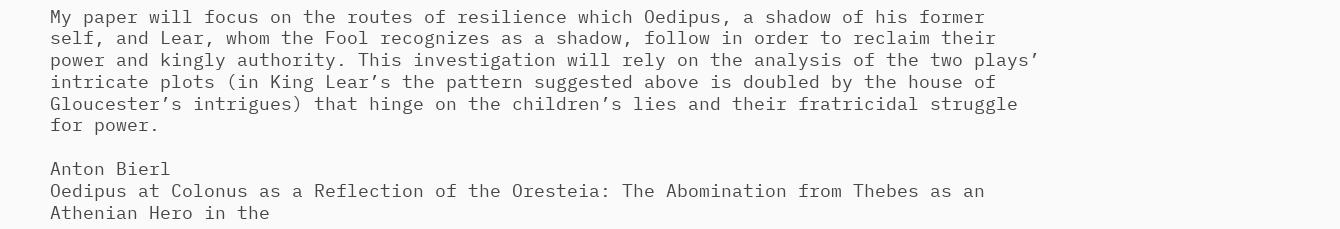My paper will focus on the routes of resilience which Oedipus, a shadow of his former self, and Lear, whom the Fool recognizes as a shadow, follow in order to reclaim their power and kingly authority. This investigation will rely on the analysis of the two plays’ intricate plots (in King Lear’s the pattern suggested above is doubled by the house of Gloucester’s intrigues) that hinge on the children’s lies and their fratricidal struggle for power.

Anton Bierl
Oedipus at Colonus as a Reflection of the Oresteia: The Abomination from Thebes as an Athenian Hero in the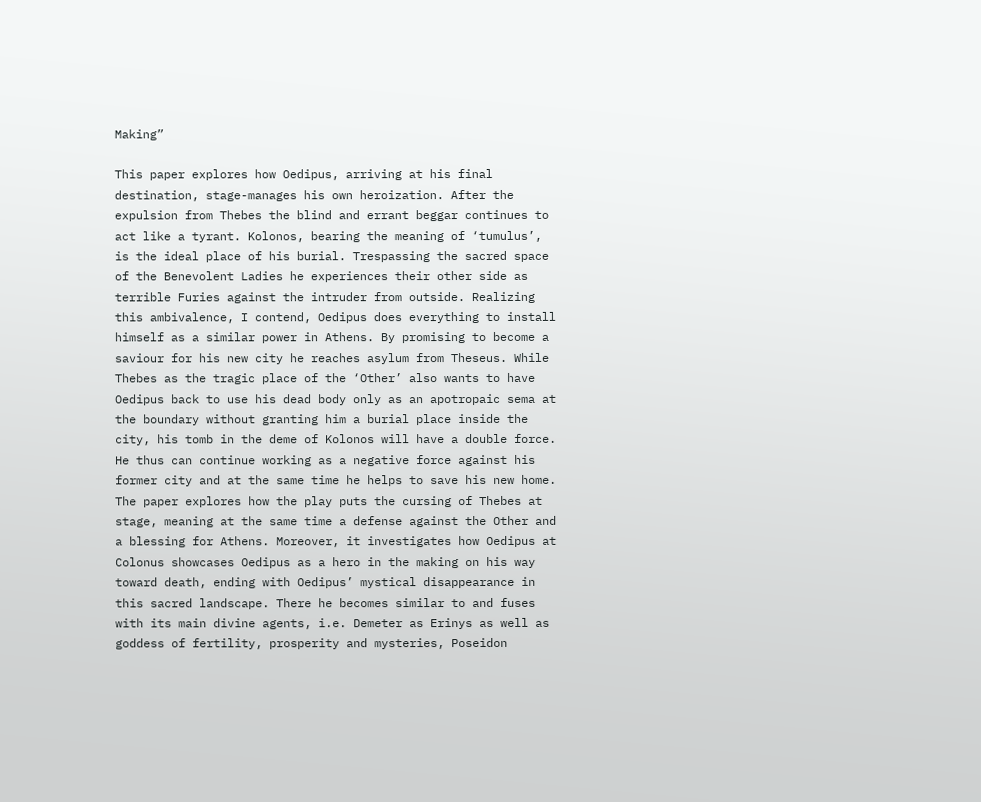Making”

This paper explores how Oedipus, arriving at his final destination, stage-manages his own heroization. After the expulsion from Thebes the blind and errant beggar continues to act like a tyrant. Kolonos, bearing the meaning of ‘tumulus’, is the ideal place of his burial. Trespassing the sacred space of the Benevolent Ladies he experiences their other side as terrible Furies against the intruder from outside. Realizing this ambivalence, I contend, Oedipus does everything to install himself as a similar power in Athens. By promising to become a saviour for his new city he reaches asylum from Theseus. While Thebes as the tragic place of the ‘Other’ also wants to have Oedipus back to use his dead body only as an apotropaic sema at the boundary without granting him a burial place inside the city, his tomb in the deme of Kolonos will have a double force. He thus can continue working as a negative force against his former city and at the same time he helps to save his new home. The paper explores how the play puts the cursing of Thebes at stage, meaning at the same time a defense against the Other and a blessing for Athens. Moreover, it investigates how Oedipus at Colonus showcases Oedipus as a hero in the making on his way toward death, ending with Oedipus’ mystical disappearance in this sacred landscape. There he becomes similar to and fuses with its main divine agents, i.e. Demeter as Erinys as well as goddess of fertility, prosperity and mysteries, Poseidon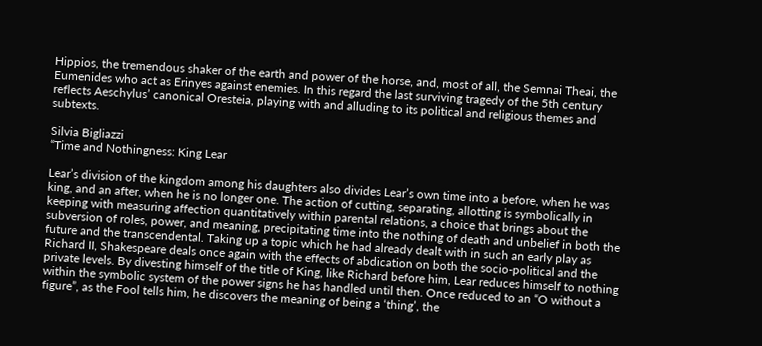Hippios, the tremendous shaker of the earth and power of the horse, and, most of all, the Semnai Theai, the Eumenides who act as Erinyes against enemies. In this regard the last surviving tragedy of the 5th century reflects Aeschylus’ canonical Oresteia, playing with and alluding to its political and religious themes and subtexts.

Silvia Bigliazzi
“Time and Nothingness: King Lear

Lear’s division of the kingdom among his daughters also divides Lear’s own time into a before, when he was king, and an after, when he is no longer one. The action of cutting, separating, allotting is symbolically in keeping with measuring affection quantitatively within parental relations, a choice that brings about the subversion of roles, power, and meaning, precipitating time into the nothing of death and unbelief in both the future and the transcendental. Taking up a topic which he had already dealt with in such an early play as Richard II, Shakespeare deals once again with the effects of abdication on both the socio-political and the private levels. By divesting himself of the title of King, like Richard before him, Lear reduces himself to nothing within the symbolic system of the power signs he has handled until then. Once reduced to an “O without a figure”, as the Fool tells him, he discovers the meaning of being a ‘thing’, the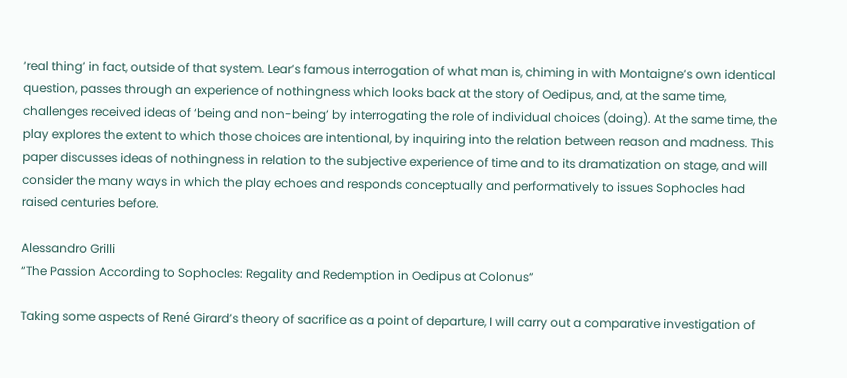‘real thing’ in fact, outside of that system. Lear’s famous interrogation of what man is, chiming in with Montaigne’s own identical question, passes through an experience of nothingness which looks back at the story of Oedipus, and, at the same time, challenges received ideas of ‘being and non-being’ by interrogating the role of individual choices (doing). At the same time, the play explores the extent to which those choices are intentional, by inquiring into the relation between reason and madness. This paper discusses ideas of nothingness in relation to the subjective experience of time and to its dramatization on stage, and will consider the many ways in which the play echoes and responds conceptually and performatively to issues Sophocles had raised centuries before.

Alessandro Grilli
“The Passion According to Sophocles: Regality and Redemption in Oedipus at Colonus”

Taking some aspects of René Girard’s theory of sacrifice as a point of departure, I will carry out a comparative investigation of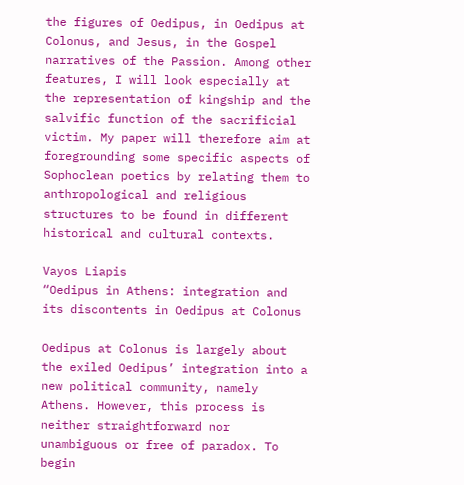the figures of Oedipus, in Oedipus at Colonus, and Jesus, in the Gospel narratives of the Passion. Among other features, I will look especially at the representation of kingship and the salvific function of the sacrificial victim. My paper will therefore aim at foregrounding some specific aspects of Sophoclean poetics by relating them to anthropological and religious structures to be found in different historical and cultural contexts.

Vayos Liapis
“Oedipus in Athens: integration and its discontents in Oedipus at Colonus

Oedipus at Colonus is largely about the exiled Oedipus’ integration into a new political community, namely Athens. However, this process is neither straightforward nor unambiguous or free of paradox. To begin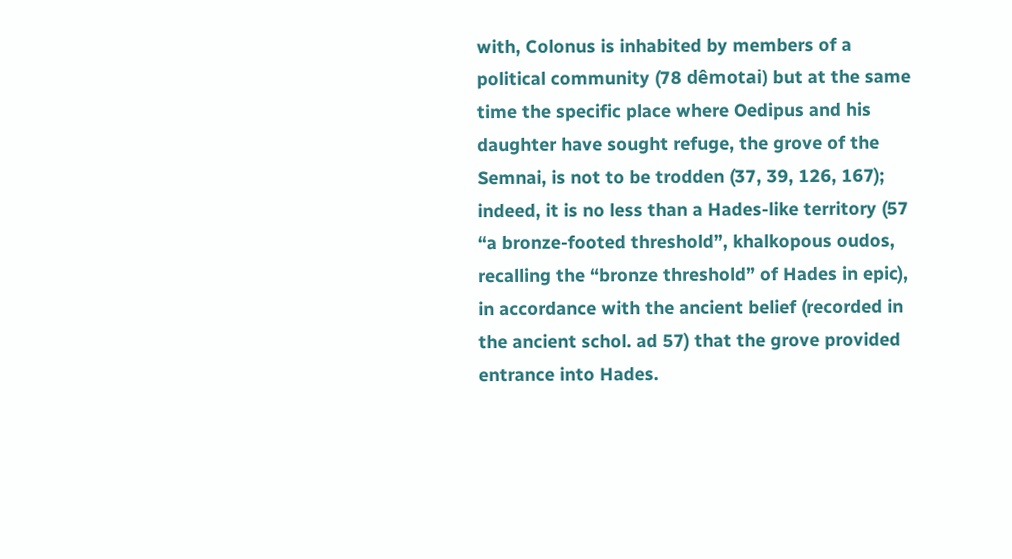with, Colonus is inhabited by members of a political community (78 dêmotai) but at the same time the specific place where Oedipus and his daughter have sought refuge, the grove of the Semnai, is not to be trodden (37, 39, 126, 167); indeed, it is no less than a Hades-like territory (57 “a bronze-footed threshold”, khalkopous oudos, recalling the “bronze threshold” of Hades in epic), in accordance with the ancient belief (recorded in the ancient schol. ad 57) that the grove provided entrance into Hades.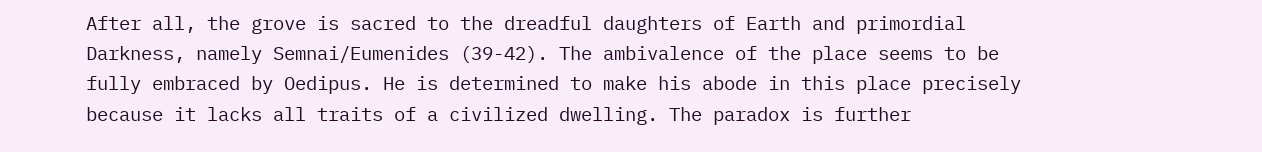After all, the grove is sacred to the dreadful daughters of Earth and primordial Darkness, namely Semnai/Eumenides (39-42). The ambivalence of the place seems to be fully embraced by Oedipus. He is determined to make his abode in this place precisely because it lacks all traits of a civilized dwelling. The paradox is further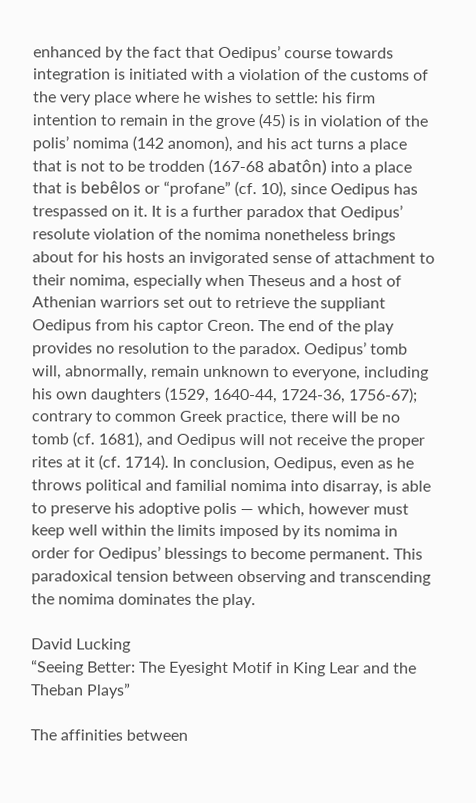enhanced by the fact that Oedipus’ course towards integration is initiated with a violation of the customs of the very place where he wishes to settle: his firm intention to remain in the grove (45) is in violation of the polis’ nomima (142 anomon), and his act turns a place that is not to be trodden (167-68 abatôn) into a place that is bebêlos or “profane” (cf. 10), since Oedipus has trespassed on it. It is a further paradox that Oedipus’ resolute violation of the nomima nonetheless brings about for his hosts an invigorated sense of attachment to their nomima, especially when Theseus and a host of Athenian warriors set out to retrieve the suppliant Oedipus from his captor Creon. The end of the play provides no resolution to the paradox. Oedipus’ tomb will, abnormally, remain unknown to everyone, including his own daughters (1529, 1640-44, 1724-36, 1756-67); contrary to common Greek practice, there will be no tomb (cf. 1681), and Oedipus will not receive the proper rites at it (cf. 1714). In conclusion, Oedipus, even as he throws political and familial nomima into disarray, is able to preserve his adoptive polis — which, however must keep well within the limits imposed by its nomima in order for Oedipus’ blessings to become permanent. This paradoxical tension between observing and transcending the nomima dominates the play.

David Lucking
“Seeing Better: The Eyesight Motif in King Lear and the Theban Plays”

The affinities between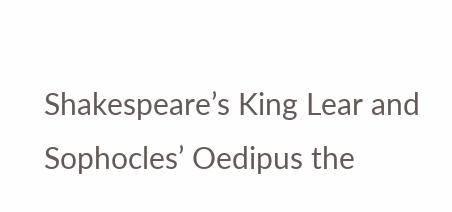Shakespeare’s King Lear and Sophocles’ Oedipus the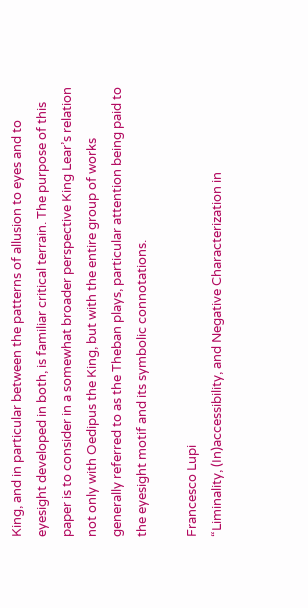King, and in particular between the patterns of allusion to eyes and to eyesight developed in both, is familiar critical terrain. The purpose of this paper is to consider in a somewhat broader perspective King Lear’s relation not only with Oedipus the King, but with the entire group of works generally referred to as the Theban plays, particular attention being paid to the eyesight motif and its symbolic connotations.

Francesco Lupi
“Liminality, (In)accessibility, and Negative Characterization in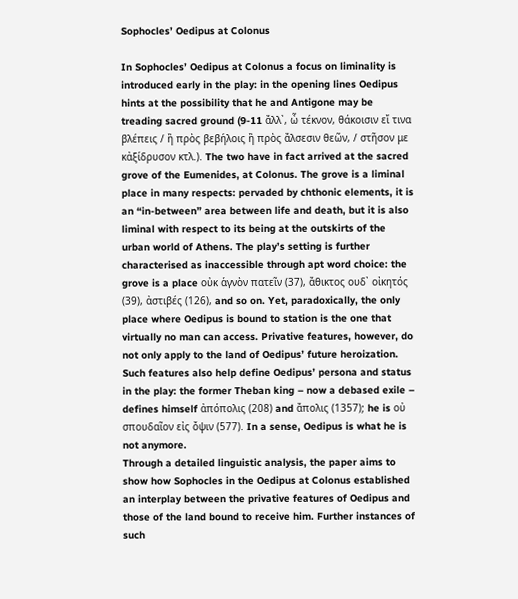Sophocles’ Oedipus at Colonus

In Sophocles’ Oedipus at Colonus a focus on liminality is introduced early in the play: in the opening lines Oedipus hints at the possibility that he and Antigone may be treading sacred ground (9-11 ἄλλ᾽, ὦ τέκνον, θάκοισιν εἴ τινα βλέπεις / ἢ πρὸς βεβήλοις ἢ πρὸς ἄλσεσιν θεῶν, / στῆσον με κἀξίδρυσον κτλ.). The two have in fact arrived at the sacred grove of the Eumenides, at Colonus. The grove is a liminal place in many respects: pervaded by chthonic elements, it is an “in-between” area between life and death, but it is also liminal with respect to its being at the outskirts of the urban world of Athens. The play’s setting is further characterised as inaccessible through apt word choice: the grove is a place οὐκ ἁγνὸν πατεῖν (37), ἄθικτος ουδ᾽ οἰκητός (39), ἀστιβές (126), and so on. Yet, paradoxically, the only place where Oedipus is bound to station is the one that virtually no man can access. Privative features, however, do not only apply to the land of Oedipus’ future heroization. Such features also help define Oedipus’ persona and status in the play: the former Theban king – now a debased exile – defines himself ἀπόπολις (208) and ἄπολις (1357); he is οὐ σπουδαῖον εἰς ὄψιν (577). In a sense, Oedipus is what he is not anymore.
Through a detailed linguistic analysis, the paper aims to show how Sophocles in the Oedipus at Colonus established an interplay between the privative features of Oedipus and those of the land bound to receive him. Further instances of such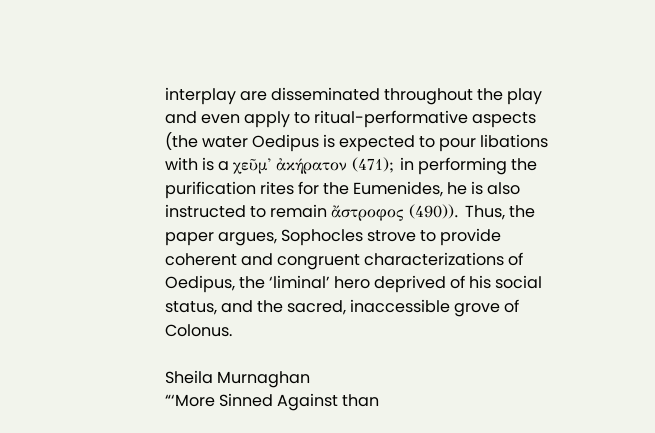interplay are disseminated throughout the play and even apply to ritual-performative aspects (the water Oedipus is expected to pour libations with is a χεῦμ᾽ ἀκήρατον (471); in performing the purification rites for the Eumenides, he is also instructed to remain ἄστροφος (490)). Thus, the paper argues, Sophocles strove to provide coherent and congruent characterizations of Oedipus, the ‘liminal’ hero deprived of his social status, and the sacred, inaccessible grove of Colonus.

Sheila Murnaghan
“‘More Sinned Against than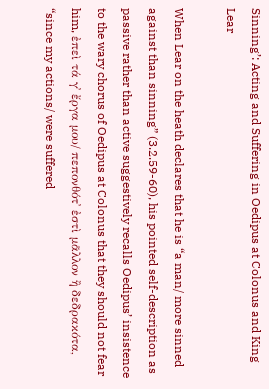Sinning’: Acting and Suffering in Oedipus at Colonus and King Lear

When Lear on the heath declares that he is “a man/ more sinned against than sinning” (3.2.59-60), his pointed self-description as passive rather than active suggestively recalls Oedipus’ insistence to the wary chorus of Oedipus at Colonus that they should not fear him, ἐπεὶ τά γ᾽ ἔργα μου/ πεπονθότ᾽ ἐστὶ μᾶλλον ἢ δεδρακότα, “since my actions/ were suffered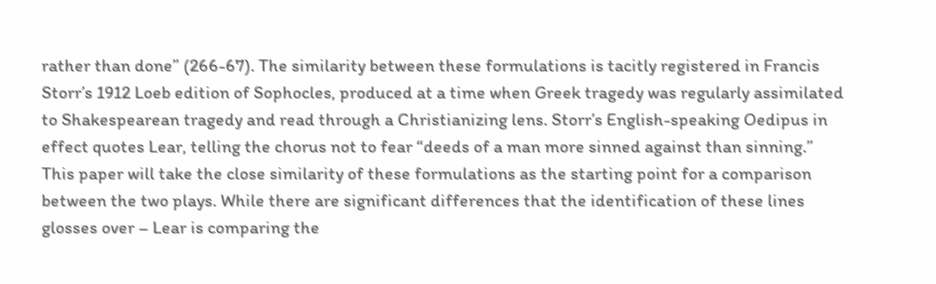rather than done” (266-67). The similarity between these formulations is tacitly registered in Francis Storr’s 1912 Loeb edition of Sophocles, produced at a time when Greek tragedy was regularly assimilated to Shakespearean tragedy and read through a Christianizing lens. Storr’s English-speaking Oedipus in effect quotes Lear, telling the chorus not to fear “deeds of a man more sinned against than sinning.” This paper will take the close similarity of these formulations as the starting point for a comparison between the two plays. While there are significant differences that the identification of these lines glosses over – Lear is comparing the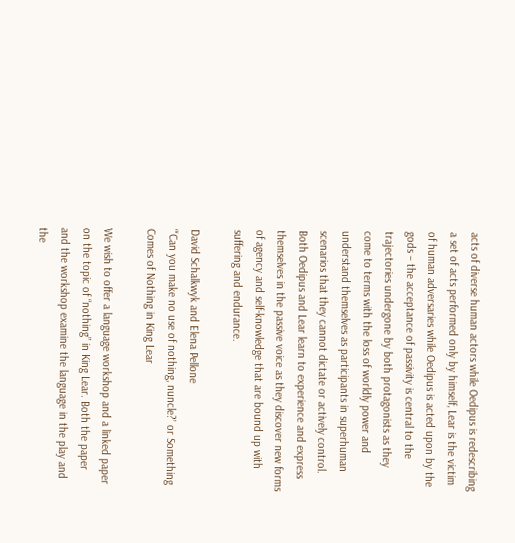acts of diverse human actors while Oedipus is redescribing a set of acts performed only by himself, Lear is the victim of human adversaries while Oedipus is acted upon by the gods – the acceptance of passivity is central to the trajectories undergone by both protagonists as they come to terms with the loss of worldly power and understand themselves as participants in superhuman scenarios that they cannot dictate or actively control. Both Oedipus and Lear learn to experience and express themselves in the passive voice as they discover new forms of agency and self-knowledge that are bound up with suffering and endurance.

David Schalkwyk and Elena Pellone
“‘Can you make no use of nothing, nuncle?’ or Something Comes of Nothing in King Lear

We wish to offer a language workshop and a linked paper on the topic of “nothing” in King Lear. Both the paper and the workshop examine the language in the play and the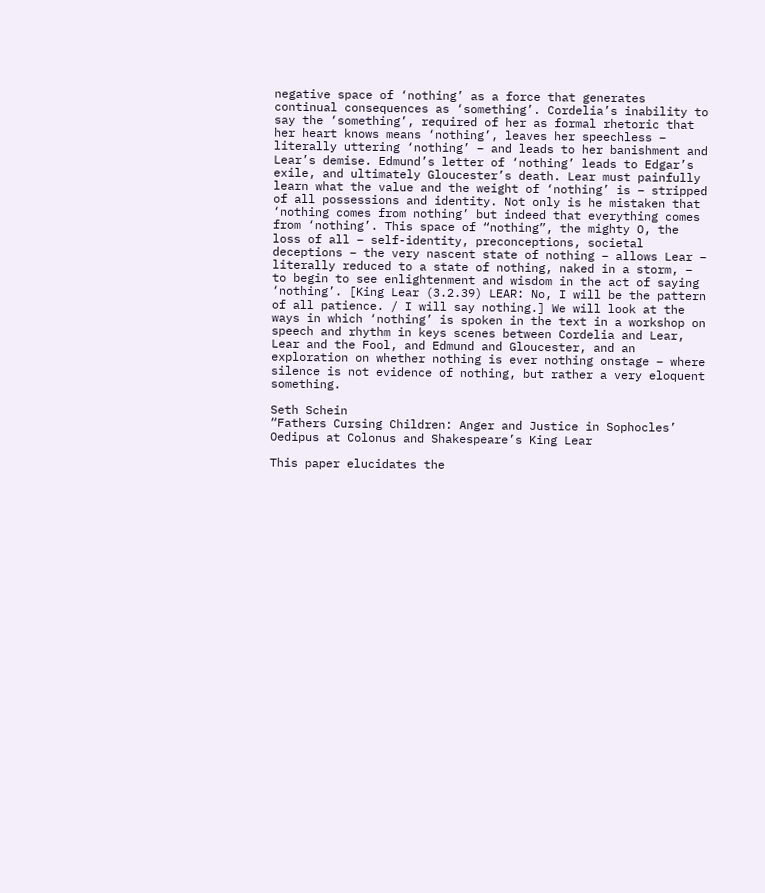negative space of ‘nothing’ as a force that generates continual consequences as ‘something’. Cordelia’s inability to say the ‘something’, required of her as formal rhetoric that her heart knows means ‘nothing’, leaves her speechless – literally uttering ‘nothing’ – and leads to her banishment and Lear’s demise. Edmund’s letter of ‘nothing’ leads to Edgar’s exile, and ultimately Gloucester’s death. Lear must painfully learn what the value and the weight of ‘nothing’ is – stripped of all possessions and identity. Not only is he mistaken that ‘nothing comes from nothing’ but indeed that everything comes from ‘nothing’. This space of “nothing”, the mighty O, the loss of all – self-identity, preconceptions, societal deceptions – the very nascent state of nothing – allows Lear – literally reduced to a state of nothing, naked in a storm, – to begin to see enlightenment and wisdom in the act of saying ‘nothing’. [King Lear (3.2.39) LEAR: No, I will be the pattern of all patience. / I will say nothing.] We will look at the ways in which ‘nothing’ is spoken in the text in a workshop on speech and rhythm in keys scenes between Cordelia and Lear, Lear and the Fool, and Edmund and Gloucester, and an exploration on whether nothing is ever nothing onstage – where silence is not evidence of nothing, but rather a very eloquent something.

Seth Schein
“Fathers Cursing Children: Anger and Justice in Sophocles’ Oedipus at Colonus and Shakespeare’s King Lear

This paper elucidates the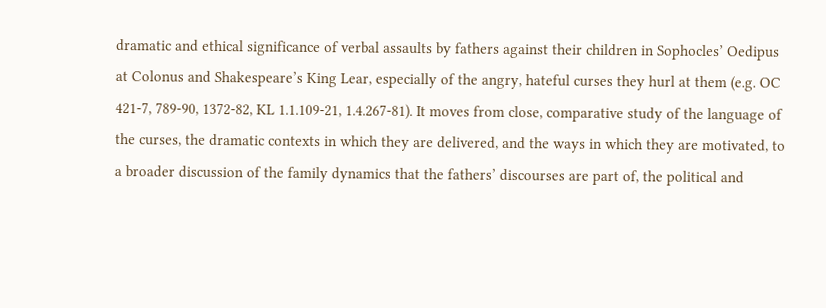dramatic and ethical significance of verbal assaults by fathers against their children in Sophocles’ Oedipus at Colonus and Shakespeare’s King Lear, especially of the angry, hateful curses they hurl at them (e.g. OC 421-7, 789-90, 1372-82, KL 1.1.109-21, 1.4.267-81). It moves from close, comparative study of the language of the curses, the dramatic contexts in which they are delivered, and the ways in which they are motivated, to a broader discussion of the family dynamics that the fathers’ discourses are part of, the political and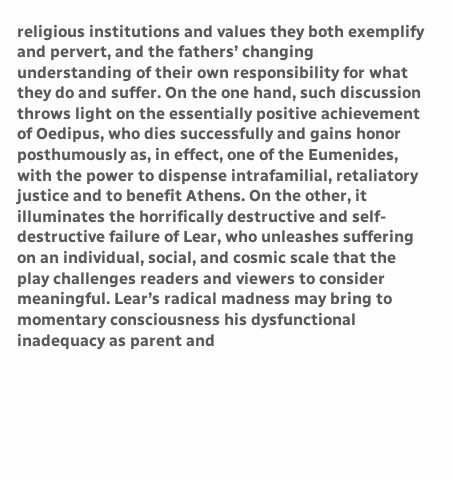religious institutions and values they both exemplify and pervert, and the fathers’ changing understanding of their own responsibility for what they do and suffer. On the one hand, such discussion throws light on the essentially positive achievement of Oedipus, who dies successfully and gains honor posthumously as, in effect, one of the Eumenides, with the power to dispense intrafamilial, retaliatory justice and to benefit Athens. On the other, it illuminates the horrifically destructive and self-destructive failure of Lear, who unleashes suffering on an individual, social, and cosmic scale that the play challenges readers and viewers to consider meaningful. Lear’s radical madness may bring to momentary consciousness his dysfunctional inadequacy as parent and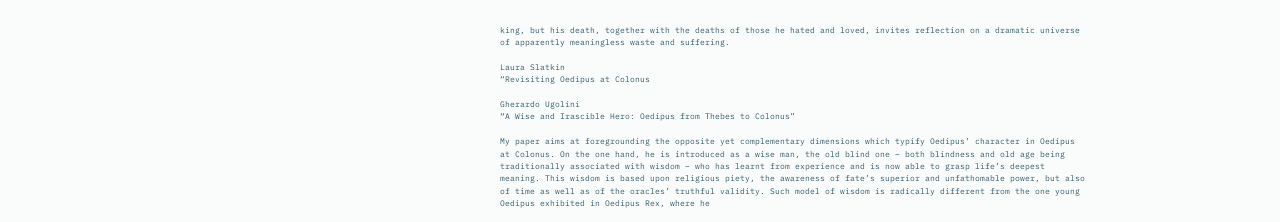king, but his death, together with the deaths of those he hated and loved, invites reflection on a dramatic universe of apparently meaningless waste and suffering.

Laura Slatkin
“Revisiting Oedipus at Colonus

Gherardo Ugolini
“A Wise and Irascible Hero: Oedipus from Thebes to Colonus”

My paper aims at foregrounding the opposite yet complementary dimensions which typify Oedipus’ character in Oedipus at Colonus. On the one hand, he is introduced as a wise man, the old blind one – both blindness and old age being traditionally associated with wisdom – who has learnt from experience and is now able to grasp life’s deepest meaning. This wisdom is based upon religious piety, the awareness of fate’s superior and unfathomable power, but also of time as well as of the oracles’ truthful validity. Such model of wisdom is radically different from the one young Oedipus exhibited in Oedipus Rex, where he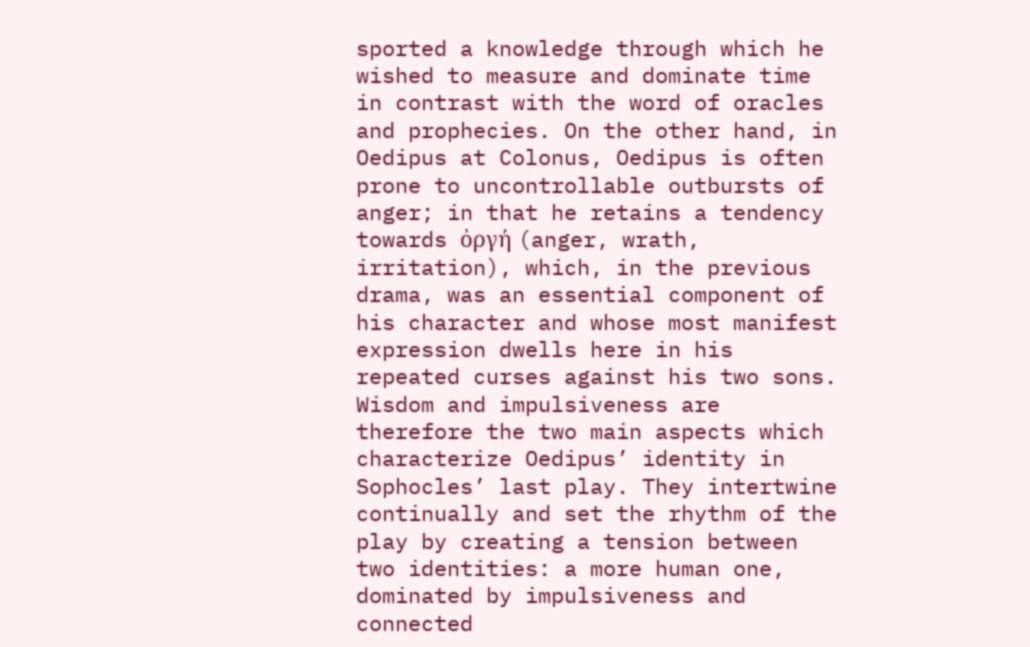sported a knowledge through which he wished to measure and dominate time in contrast with the word of oracles and prophecies. On the other hand, in Oedipus at Colonus, Oedipus is often prone to uncontrollable outbursts of anger; in that he retains a tendency towards ὀργή (anger, wrath, irritation), which, in the previous drama, was an essential component of his character and whose most manifest expression dwells here in his repeated curses against his two sons. Wisdom and impulsiveness are therefore the two main aspects which characterize Oedipus’ identity in Sophocles’ last play. They intertwine continually and set the rhythm of the play by creating a tension between two identities: a more human one, dominated by impulsiveness and connected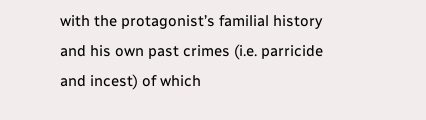with the protagonist’s familial history and his own past crimes (i.e. parricide and incest) of which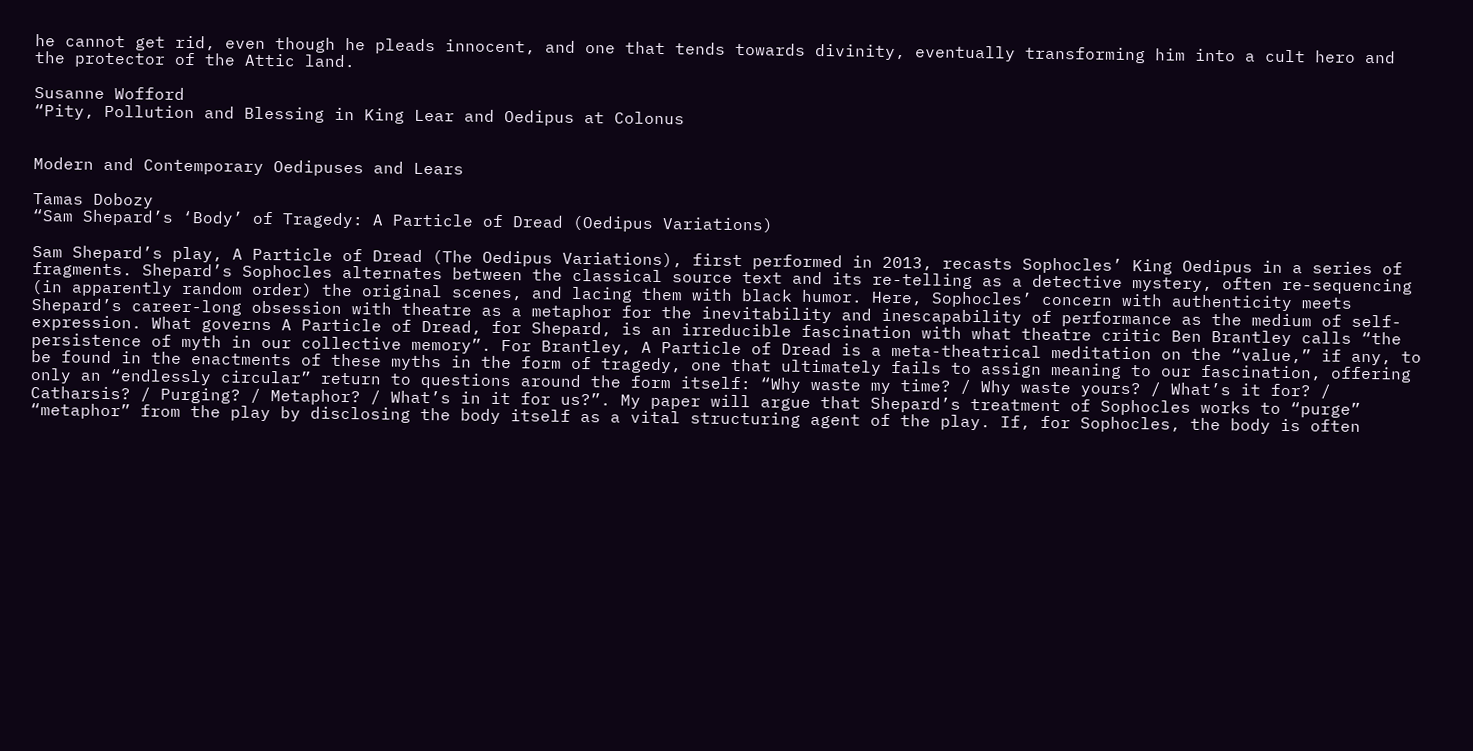he cannot get rid, even though he pleads innocent, and one that tends towards divinity, eventually transforming him into a cult hero and the protector of the Attic land.

Susanne Wofford
“Pity, Pollution and Blessing in King Lear and Oedipus at Colonus


Modern and Contemporary Oedipuses and Lears

Tamas Dobozy
“Sam Shepard’s ‘Body’ of Tragedy: A Particle of Dread (Oedipus Variations)

Sam Shepard’s play, A Particle of Dread (The Oedipus Variations), first performed in 2013, recasts Sophocles’ King Oedipus in a series of fragments. Shepard’s Sophocles alternates between the classical source text and its re-telling as a detective mystery, often re-sequencing (in apparently random order) the original scenes, and lacing them with black humor. Here, Sophocles’ concern with authenticity meets Shepard’s career-long obsession with theatre as a metaphor for the inevitability and inescapability of performance as the medium of self-expression. What governs A Particle of Dread, for Shepard, is an irreducible fascination with what theatre critic Ben Brantley calls “the persistence of myth in our collective memory”. For Brantley, A Particle of Dread is a meta-theatrical meditation on the “value,” if any, to be found in the enactments of these myths in the form of tragedy, one that ultimately fails to assign meaning to our fascination, offering only an “endlessly circular” return to questions around the form itself: “Why waste my time? / Why waste yours? / What’s it for? / Catharsis? / Purging? / Metaphor? / What’s in it for us?”. My paper will argue that Shepard’s treatment of Sophocles works to “purge” “metaphor” from the play by disclosing the body itself as a vital structuring agent of the play. If, for Sophocles, the body is often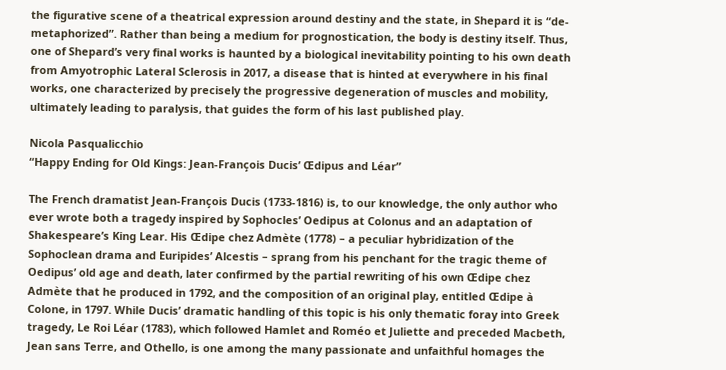the figurative scene of a theatrical expression around destiny and the state, in Shepard it is “de-metaphorized”. Rather than being a medium for prognostication, the body is destiny itself. Thus, one of Shepard’s very final works is haunted by a biological inevitability pointing to his own death from Amyotrophic Lateral Sclerosis in 2017, a disease that is hinted at everywhere in his final works, one characterized by precisely the progressive degeneration of muscles and mobility, ultimately leading to paralysis, that guides the form of his last published play.

Nicola Pasqualicchio
“Happy Ending for Old Kings: Jean-François Ducis’ Œdipus and Léar”

The French dramatist Jean-François Ducis (1733-1816) is, to our knowledge, the only author who ever wrote both a tragedy inspired by Sophocles’ Oedipus at Colonus and an adaptation of Shakespeare’s King Lear. His Œdipe chez Admète (1778) – a peculiar hybridization of the Sophoclean drama and Euripides’ Alcestis – sprang from his penchant for the tragic theme of Oedipus’ old age and death, later confirmed by the partial rewriting of his own Œdipe chez Admète that he produced in 1792, and the composition of an original play, entitled Œdipe à Colone, in 1797. While Ducis’ dramatic handling of this topic is his only thematic foray into Greek tragedy, Le Roi Léar (1783), which followed Hamlet and Roméo et Juliette and preceded Macbeth, Jean sans Terre, and Othello, is one among the many passionate and unfaithful homages the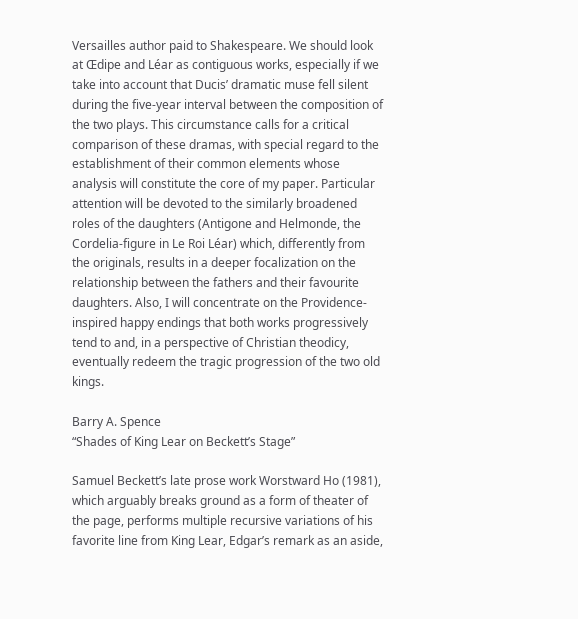Versailles author paid to Shakespeare. We should look at Œdipe and Léar as contiguous works, especially if we take into account that Ducis’ dramatic muse fell silent during the five-year interval between the composition of the two plays. This circumstance calls for a critical comparison of these dramas, with special regard to the establishment of their common elements whose analysis will constitute the core of my paper. Particular attention will be devoted to the similarly broadened roles of the daughters (Antigone and Helmonde, the Cordelia-figure in Le Roi Léar) which, differently from the originals, results in a deeper focalization on the relationship between the fathers and their favourite daughters. Also, I will concentrate on the Providence-inspired happy endings that both works progressively tend to and, in a perspective of Christian theodicy, eventually redeem the tragic progression of the two old kings.

Barry A. Spence
“Shades of King Lear on Beckett’s Stage”

Samuel Beckett’s late prose work Worstward Ho (1981), which arguably breaks ground as a form of theater of the page, performs multiple recursive variations of his favorite line from King Lear, Edgar’s remark as an aside,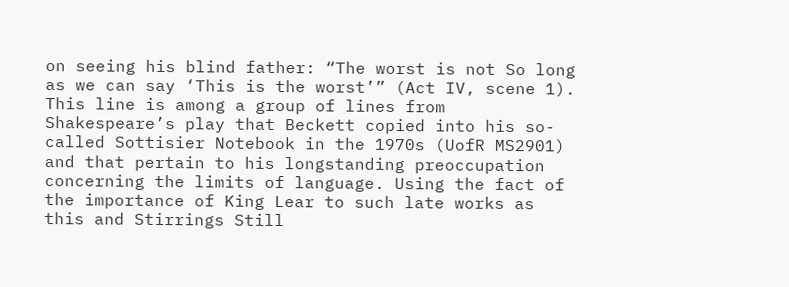on seeing his blind father: “The worst is not So long as we can say ‘This is the worst’” (Act IV, scene 1). This line is among a group of lines from Shakespeare’s play that Beckett copied into his so-called Sottisier Notebook in the 1970s (UofR MS2901) and that pertain to his longstanding preoccupation concerning the limits of language. Using the fact of the importance of King Lear to such late works as this and Stirrings Still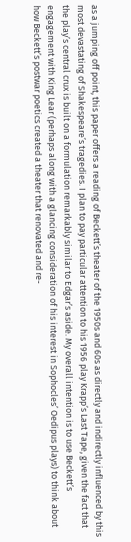as a jumping off point, this paper offers a reading of Beckett’s theater of the 1950s and 60s as directly and indirectly influenced by this most devastating of Shakespeare’s tragedies. I plan to pay particular attention to his 1956 play Krapp’s Last Tape, given the fact that the play’s central crux is built on a formulation remarkably similar to Edgar’s aside. My overall intention is to use Beckett’s engagement with King Lear (perhaps along with a glancing consideration of his interest in Sophocles’ Oedipus plays) to think about how Beckett’s postwar poetics created a theater that renovated and re-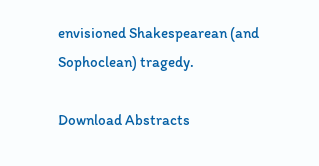envisioned Shakespearean (and Sophoclean) tragedy.

Download Abstracts